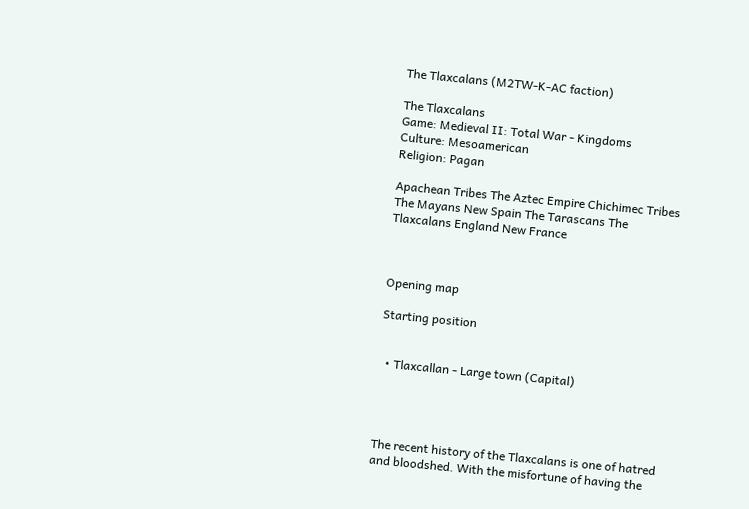The Tlaxcalans (M2TW-K-AC faction)

The Tlaxcalans
Game: Medieval II: Total War - Kingdoms
Culture: Mesoamerican
Religion: Pagan

Apachean Tribes The Aztec Empire Chichimec Tribes The Mayans New Spain The Tarascans The Tlaxcalans England New France



Opening map

Starting position


  • Tlaxcallan - Large town (Capital)




The recent history of the Tlaxcalans is one of hatred and bloodshed. With the misfortune of having the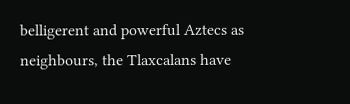belligerent and powerful Aztecs as neighbours, the Tlaxcalans have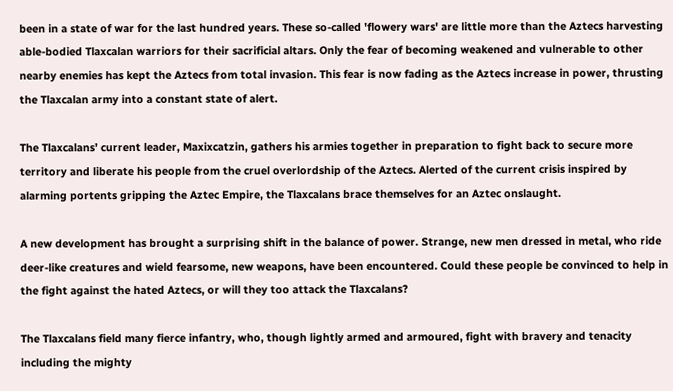been in a state of war for the last hundred years. These so-called 'flowery wars' are little more than the Aztecs harvesting able-bodied Tlaxcalan warriors for their sacrificial altars. Only the fear of becoming weakened and vulnerable to other nearby enemies has kept the Aztecs from total invasion. This fear is now fading as the Aztecs increase in power, thrusting the Tlaxcalan army into a constant state of alert.

The Tlaxcalans’ current leader, Maxixcatzin, gathers his armies together in preparation to fight back to secure more territory and liberate his people from the cruel overlordship of the Aztecs. Alerted of the current crisis inspired by alarming portents gripping the Aztec Empire, the Tlaxcalans brace themselves for an Aztec onslaught.

A new development has brought a surprising shift in the balance of power. Strange, new men dressed in metal, who ride deer-like creatures and wield fearsome, new weapons, have been encountered. Could these people be convinced to help in the fight against the hated Aztecs, or will they too attack the Tlaxcalans?

The Tlaxcalans field many fierce infantry, who, though lightly armed and armoured, fight with bravery and tenacity including the mighty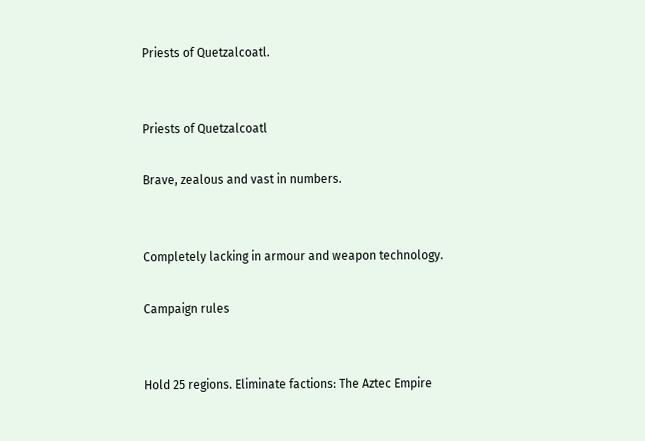Priests of Quetzalcoatl.


Priests of Quetzalcoatl

Brave, zealous and vast in numbers.


Completely lacking in armour and weapon technology.

Campaign rules


Hold 25 regions. Eliminate factions: The Aztec Empire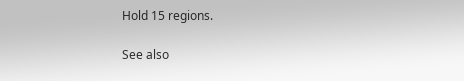Hold 15 regions.

See also